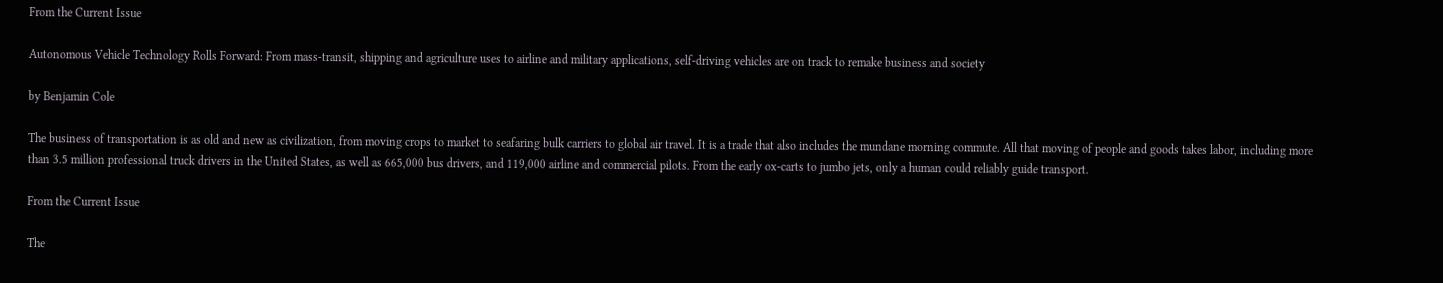From the Current Issue

Autonomous Vehicle Technology Rolls Forward: From mass-transit, shipping and agriculture uses to airline and military applications, self-driving vehicles are on track to remake business and society

by Benjamin Cole

The business of transportation is as old and new as civilization, from moving crops to market to seafaring bulk carriers to global air travel. It is a trade that also includes the mundane morning commute. All that moving of people and goods takes labor, including more than 3.5 million professional truck drivers in the United States, as well as 665,000 bus drivers, and 119,000 airline and commercial pilots. From the early ox-carts to jumbo jets, only a human could reliably guide transport.

From the Current Issue

The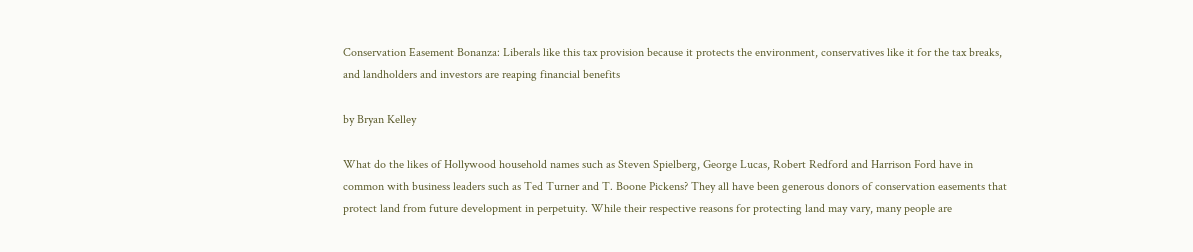Conservation Easement Bonanza: Liberals like this tax provision because it protects the environment, conservatives like it for the tax breaks, and landholders and investors are reaping financial benefits

by Bryan Kelley

What do the likes of Hollywood household names such as Steven Spielberg, George Lucas, Robert Redford and Harrison Ford have in common with business leaders such as Ted Turner and T. Boone Pickens? They all have been generous donors of conservation easements that protect land from future development in perpetuity. While their respective reasons for protecting land may vary, many people are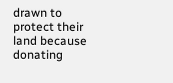drawn to protect their land because donating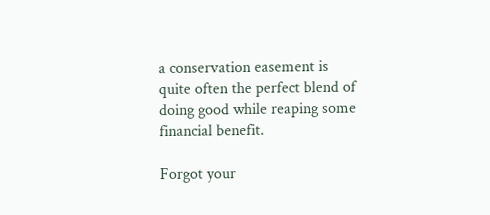a conservation easement is quite often the perfect blend of doing good while reaping some financial benefit.

Forgot your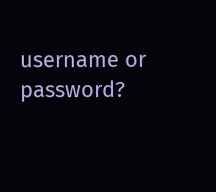username or password?